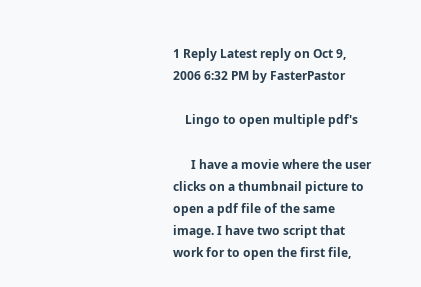1 Reply Latest reply on Oct 9, 2006 6:32 PM by FasterPastor

    Lingo to open multiple pdf's

      I have a movie where the user clicks on a thumbnail picture to open a pdf file of the same image. I have two script that work for to open the first file,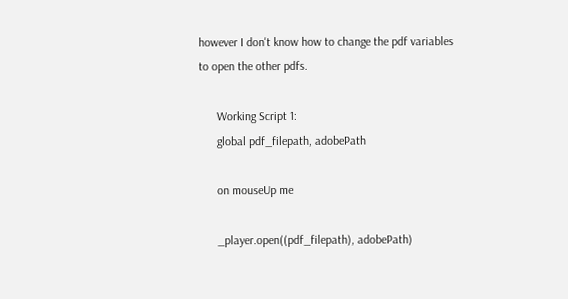however I don't know how to change the pdf variables to open the other pdfs.

      Working Script 1:
      global pdf_filepath, adobePath

      on mouseUp me

      _player.open((pdf_filepath), adobePath)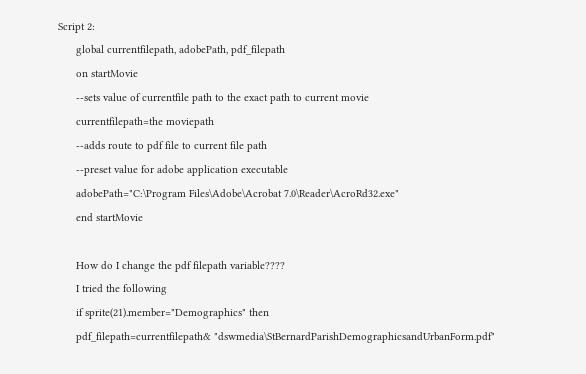Script 2:
      global currentfilepath, adobePath, pdf_filepath
      on startMovie
      --sets value of currentfile path to the exact path to current movie
      currentfilepath=the moviepath
      --adds route to pdf file to current file path
      --preset value for adobe application executable
      adobePath="C:\Program Files\Adobe\Acrobat 7.0\Reader\AcroRd32.exe"
      end startMovie

      How do I change the pdf filepath variable????
      I tried the following
      if sprite(21).member="Demographics" then
      pdf_filepath=currentfilepath& "dswmedia\StBernardParishDemographicsandUrbanForm.pdf"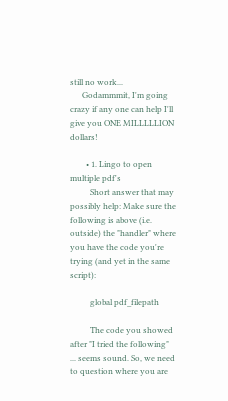still no work...
      Godammmit, I'm going crazy if any one can help I'll give you ONE MILLLLLION dollars!

        • 1. Lingo to open multiple pdf's
          Short answer that may possibly help: Make sure the following is above (i.e. outside) the "handler" where you have the code you're trying (and yet in the same script):

          global pdf_filepath

          The code you showed after "I tried the following" ... seems sound. So, we need to question where you are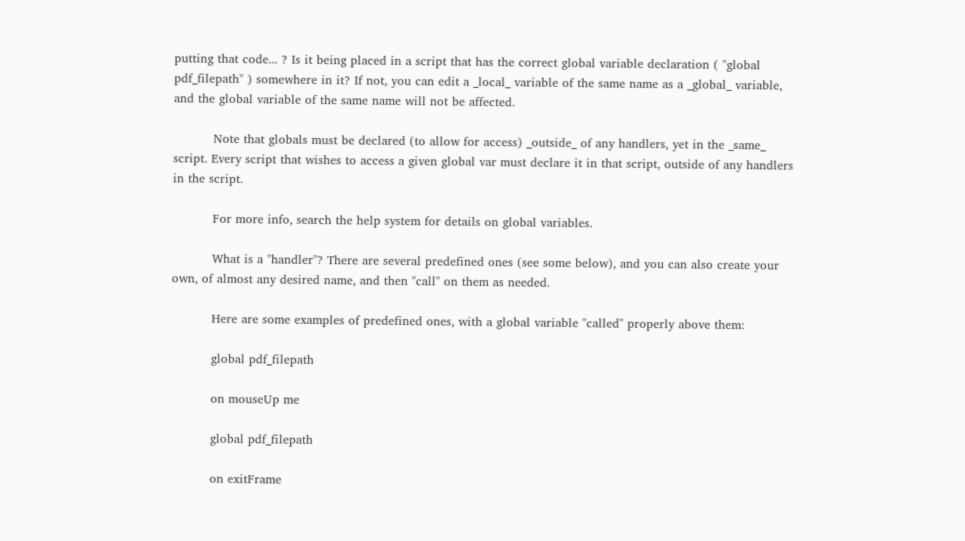putting that code... ? Is it being placed in a script that has the correct global variable declaration ( "global pdf_filepath" ) somewhere in it? If not, you can edit a _local_ variable of the same name as a _global_ variable, and the global variable of the same name will not be affected.

          Note that globals must be declared (to allow for access) _outside_ of any handlers, yet in the _same_ script. Every script that wishes to access a given global var must declare it in that script, outside of any handlers in the script.

          For more info, search the help system for details on global variables.

          What is a "handler"? There are several predefined ones (see some below), and you can also create your own, of almost any desired name, and then "call" on them as needed.

          Here are some examples of predefined ones, with a global variable "called" properly above them:

          global pdf_filepath

          on mouseUp me

          global pdf_filepath

          on exitFrame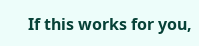If this works for you,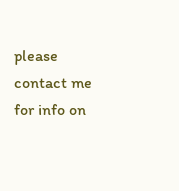please contact me for info on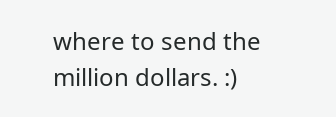where to send the million dollars. :)